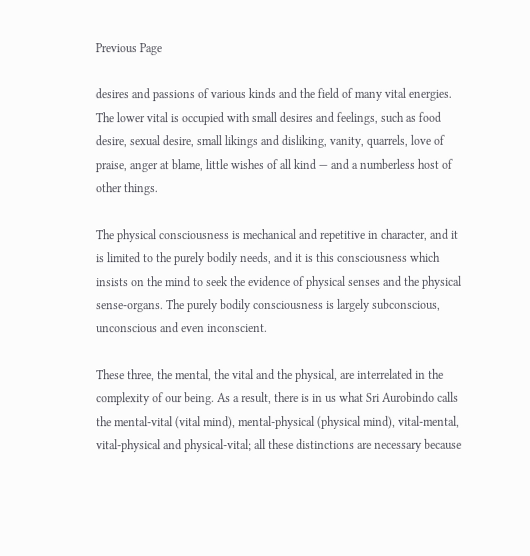Previous Page

desires and passions of various kinds and the field of many vital energies. The lower vital is occupied with small desires and feelings, such as food desire, sexual desire, small likings and disliking, vanity, quarrels, love of praise, anger at blame, little wishes of all kind — and a numberless host of other things.

The physical consciousness is mechanical and repetitive in character, and it is limited to the purely bodily needs, and it is this consciousness which insists on the mind to seek the evidence of physical senses and the physical sense-organs. The purely bodily consciousness is largely subconscious, unconscious and even inconscient.

These three, the mental, the vital and the physical, are interrelated in the complexity of our being. As a result, there is in us what Sri Aurobindo calls the mental-vital (vital mind), mental-physical (physical mind), vital-mental, vital-physical and physical-vital; all these distinctions are necessary because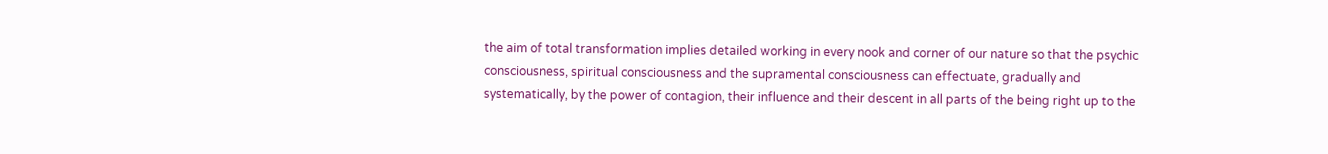the aim of total transformation implies detailed working in every nook and corner of our nature so that the psychic consciousness, spiritual consciousness and the supramental consciousness can effectuate, gradually and systematically, by the power of contagion, their influence and their descent in all parts of the being right up to the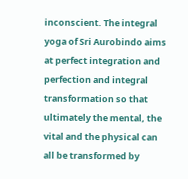inconscient. The integral yoga of Sri Aurobindo aims at perfect integration and perfection and integral transformation so that ultimately the mental, the vital and the physical can all be transformed by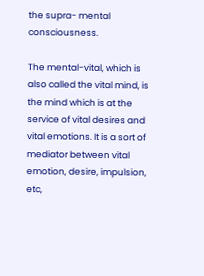the supra- mental consciousness.

The mental-vital, which is also called the vital mind, is the mind which is at the service of vital desires and vital emotions. It is a sort of mediator between vital emotion, desire, impulsion, etc,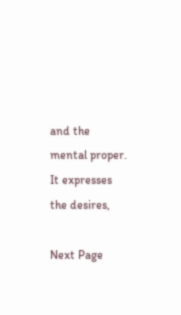and the mental proper. It expresses the desires,

Next Page